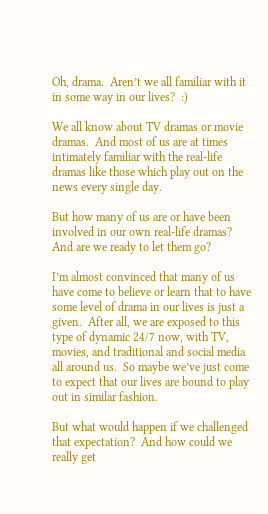Oh, drama.  Aren’t we all familiar with it in some way in our lives?  :)

We all know about TV dramas or movie dramas.  And most of us are at times intimately familiar with the real-life dramas like those which play out on the news every single day.

But how many of us are or have been involved in our own real-life dramas?  And are we ready to let them go?

I’m almost convinced that many of us have come to believe or learn that to have some level of drama in our lives is just a given.  After all, we are exposed to this type of dynamic 24/7 now, with TV, movies, and traditional and social media all around us.  So maybe we’ve just come to expect that our lives are bound to play out in similar fashion.

But what would happen if we challenged that expectation?  And how could we really get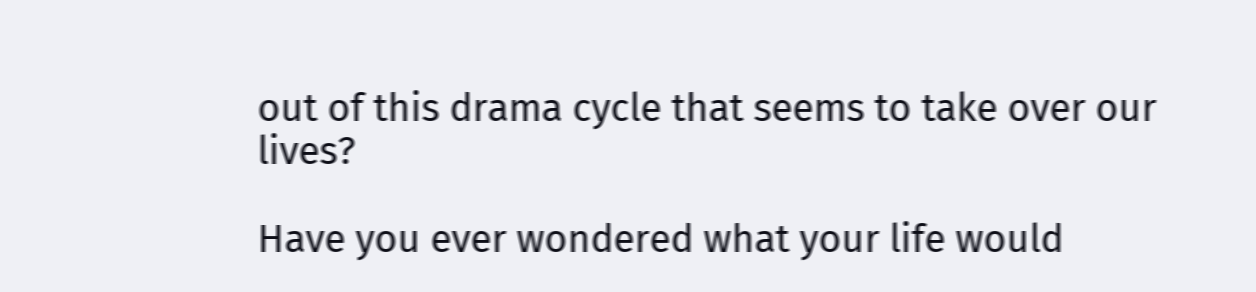out of this drama cycle that seems to take over our lives?

Have you ever wondered what your life would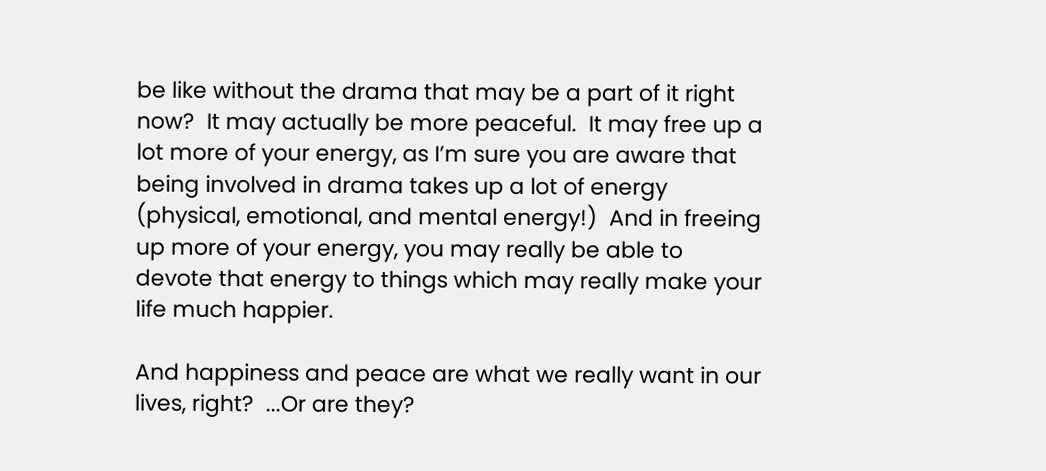be like without the drama that may be a part of it right now?  It may actually be more peaceful.  It may free up a lot more of your energy, as I’m sure you are aware that being involved in drama takes up a lot of energy (physical, emotional, and mental energy!)  And in freeing up more of your energy, you may really be able to devote that energy to things which may really make your life much happier.

And happiness and peace are what we really want in our lives, right?  ...Or are they?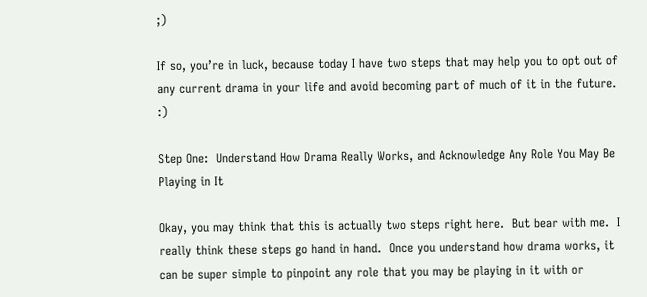;)

If so, you’re in luck, because today I have two steps that may help you to opt out of any current drama in your life and avoid becoming part of much of it in the future.  :)

Step One:  Understand How Drama Really Works, and Acknowledge Any Role You May Be Playing in It

Okay, you may think that this is actually two steps right here.  But bear with me.  I really think these steps go hand in hand.  Once you understand how drama works, it can be super simple to pinpoint any role that you may be playing in it with or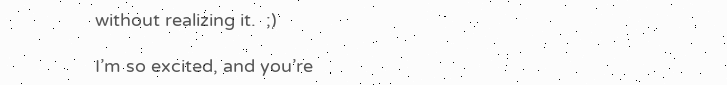without realizing it.  ;)

I’m so excited, and you’re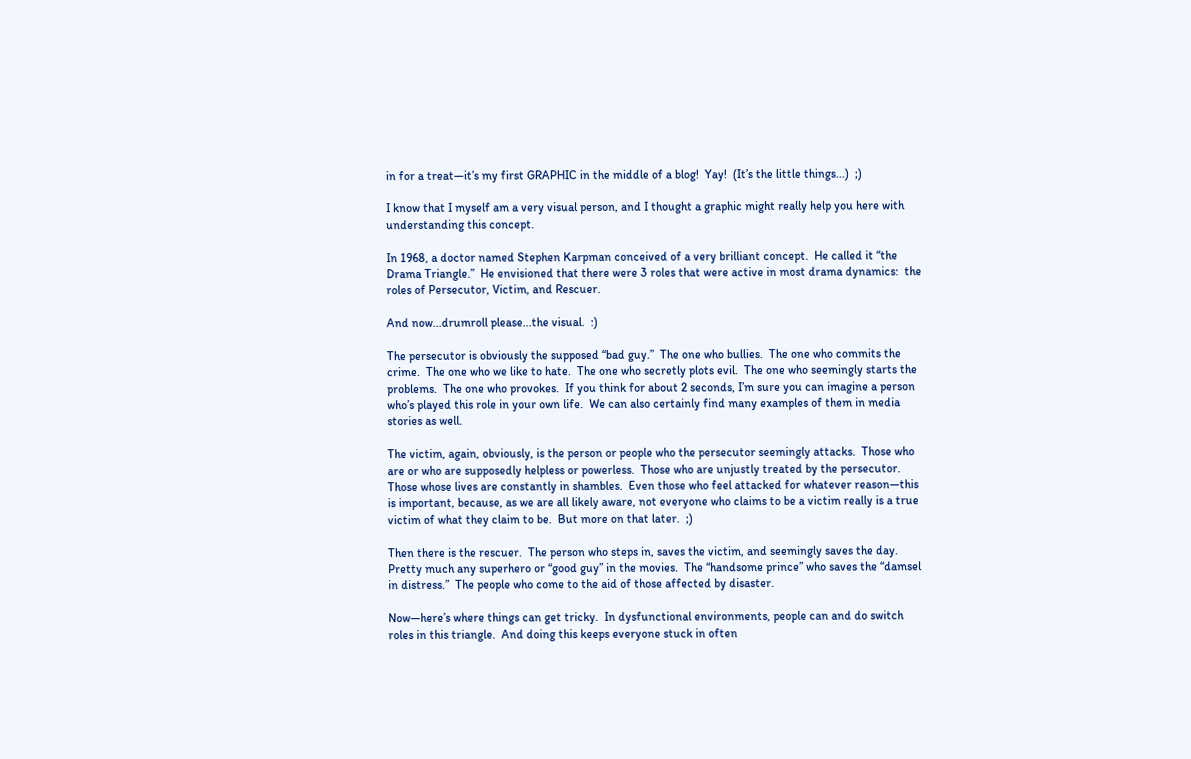in for a treat—it’s my first GRAPHIC in the middle of a blog!  Yay!  (It’s the little things...)  ;)

I know that I myself am a very visual person, and I thought a graphic might really help you here with understanding this concept.

In 1968, a doctor named Stephen Karpman conceived of a very brilliant concept.  He called it “the Drama Triangle.”  He envisioned that there were 3 roles that were active in most drama dynamics:  the roles of Persecutor, Victim, and Rescuer.

And now...drumroll please...the visual.  :)

The persecutor is obviously the supposed “bad guy.”  The one who bullies.  The one who commits the crime.  The one who we like to hate.  The one who secretly plots evil.  The one who seemingly starts the problems.  The one who provokes.  If you think for about 2 seconds, I’m sure you can imagine a person who’s played this role in your own life.  We can also certainly find many examples of them in media stories as well.

The victim, again, obviously, is the person or people who the persecutor seemingly attacks.  Those who are or who are supposedly helpless or powerless.  Those who are unjustly treated by the persecutor.  Those whose lives are constantly in shambles.  Even those who feel attacked for whatever reason—this is important, because, as we are all likely aware, not everyone who claims to be a victim really is a true victim of what they claim to be.  But more on that later.  ;)

Then there is the rescuer.  The person who steps in, saves the victim, and seemingly saves the day.  Pretty much any superhero or “good guy” in the movies.  The “handsome prince” who saves the “damsel in distress.”  The people who come to the aid of those affected by disaster.

Now—here’s where things can get tricky.  In dysfunctional environments, people can and do switch roles in this triangle.  And doing this keeps everyone stuck in often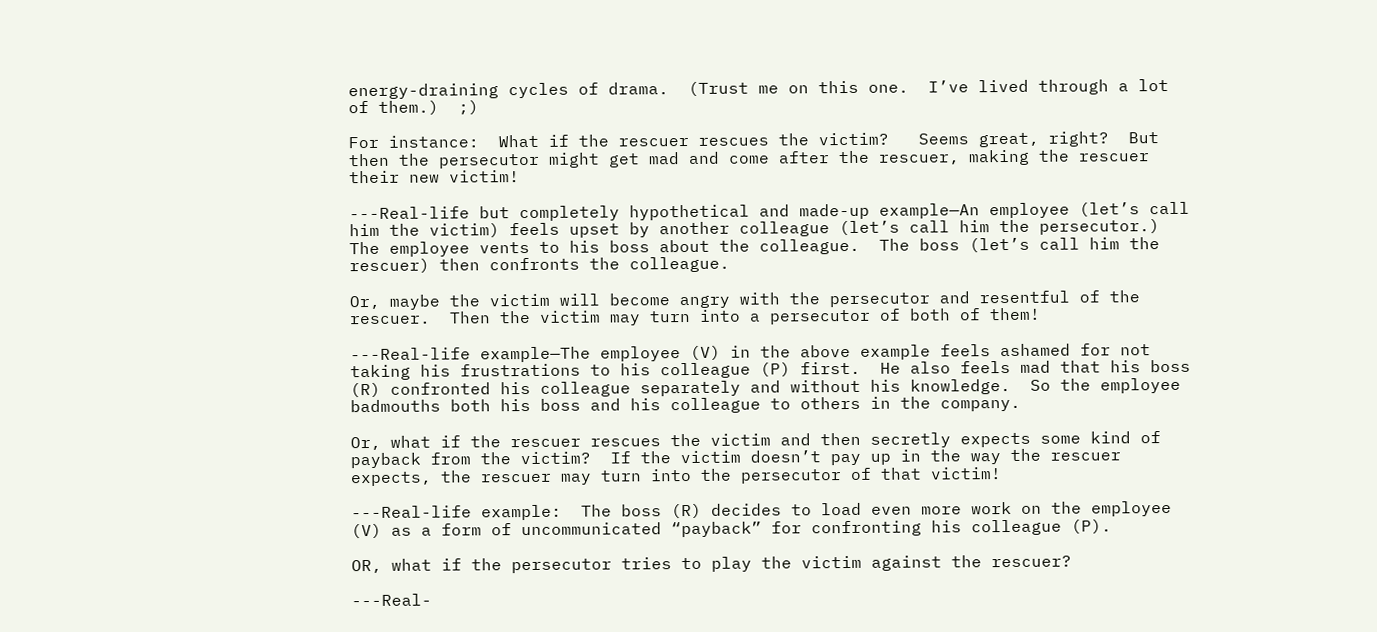energy-draining cycles of drama.  (Trust me on this one.  I’ve lived through a lot of them.)  ;)

For instance:  What if the rescuer rescues the victim?   Seems great, right?  But then the persecutor might get mad and come after the rescuer, making the rescuer their new victim!

---Real-life but completely hypothetical and made-up example—An employee (let’s call him the victim) feels upset by another colleague (let’s call him the persecutor.)  The employee vents to his boss about the colleague.  The boss (let’s call him the rescuer) then confronts the colleague.

Or, maybe the victim will become angry with the persecutor and resentful of the rescuer.  Then the victim may turn into a persecutor of both of them!

---Real-life example—The employee (V) in the above example feels ashamed for not taking his frustrations to his colleague (P) first.  He also feels mad that his boss (R) confronted his colleague separately and without his knowledge.  So the employee badmouths both his boss and his colleague to others in the company.

Or, what if the rescuer rescues the victim and then secretly expects some kind of payback from the victim?  If the victim doesn’t pay up in the way the rescuer expects, the rescuer may turn into the persecutor of that victim!

---Real-life example:  The boss (R) decides to load even more work on the employee (V) as a form of uncommunicated “payback” for confronting his colleague (P).

OR, what if the persecutor tries to play the victim against the rescuer?

---Real-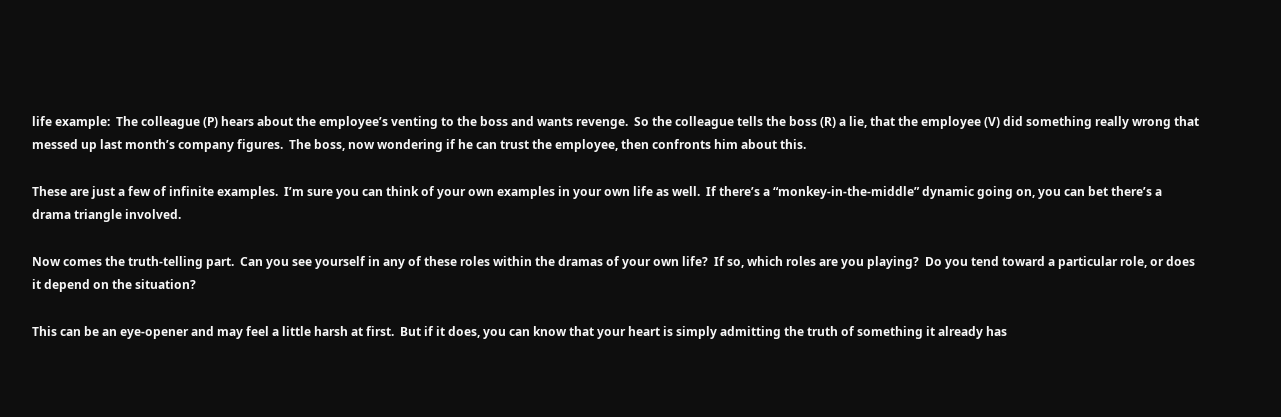life example:  The colleague (P) hears about the employee’s venting to the boss and wants revenge.  So the colleague tells the boss (R) a lie, that the employee (V) did something really wrong that messed up last month’s company figures.  The boss, now wondering if he can trust the employee, then confronts him about this.

These are just a few of infinite examples.  I’m sure you can think of your own examples in your own life as well.  If there’s a “monkey-in-the-middle” dynamic going on, you can bet there’s a drama triangle involved.

Now comes the truth-telling part.  Can you see yourself in any of these roles within the dramas of your own life?  If so, which roles are you playing?  Do you tend toward a particular role, or does it depend on the situation?

This can be an eye-opener and may feel a little harsh at first.  But if it does, you can know that your heart is simply admitting the truth of something it already has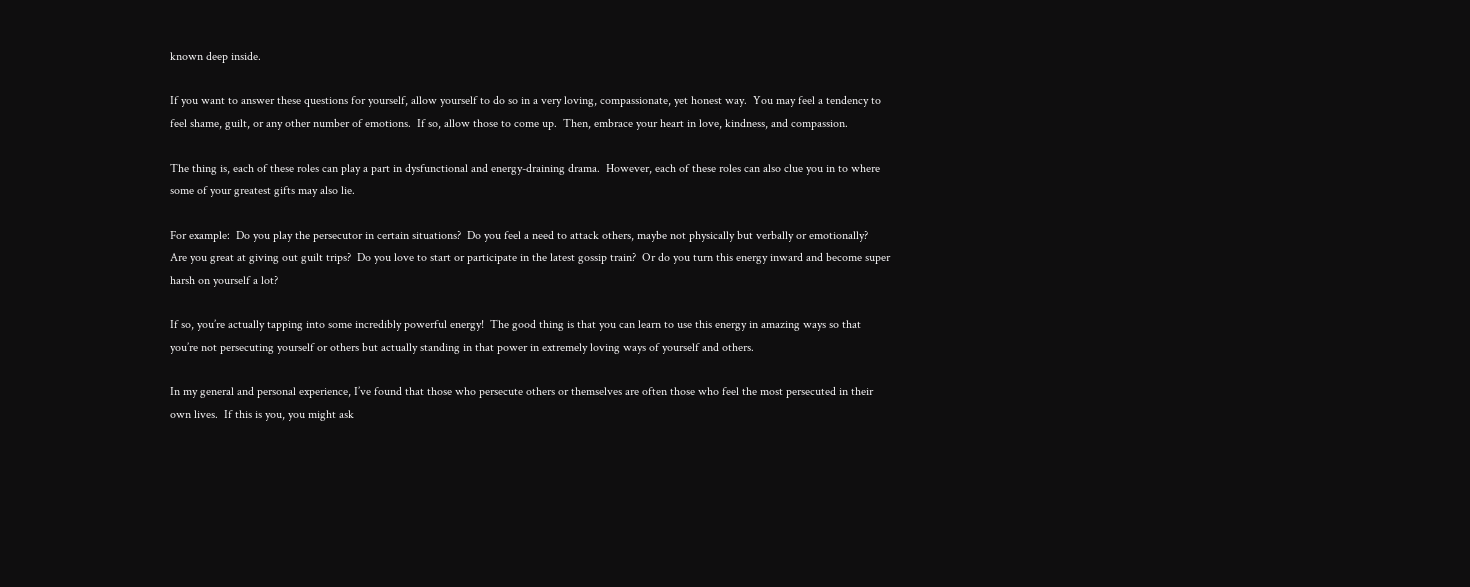known deep inside.

If you want to answer these questions for yourself, allow yourself to do so in a very loving, compassionate, yet honest way.  You may feel a tendency to feel shame, guilt, or any other number of emotions.  If so, allow those to come up.  Then, embrace your heart in love, kindness, and compassion.

The thing is, each of these roles can play a part in dysfunctional and energy-draining drama.  However, each of these roles can also clue you in to where some of your greatest gifts may also lie.

For example:  Do you play the persecutor in certain situations?  Do you feel a need to attack others, maybe not physically but verbally or emotionally?  Are you great at giving out guilt trips?  Do you love to start or participate in the latest gossip train?  Or do you turn this energy inward and become super harsh on yourself a lot?

If so, you’re actually tapping into some incredibly powerful energy!  The good thing is that you can learn to use this energy in amazing ways so that you’re not persecuting yourself or others but actually standing in that power in extremely loving ways of yourself and others.

In my general and personal experience, I’ve found that those who persecute others or themselves are often those who feel the most persecuted in their own lives.  If this is you, you might ask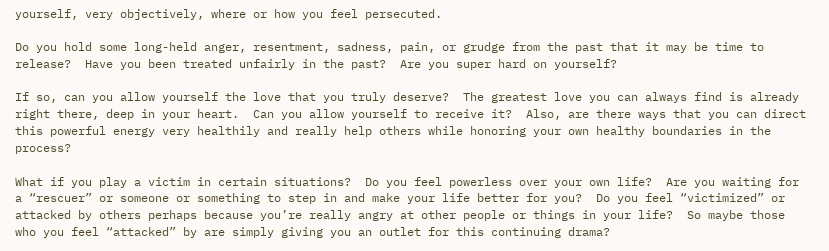yourself, very objectively, where or how you feel persecuted.

Do you hold some long-held anger, resentment, sadness, pain, or grudge from the past that it may be time to release?  Have you been treated unfairly in the past?  Are you super hard on yourself?

If so, can you allow yourself the love that you truly deserve?  The greatest love you can always find is already right there, deep in your heart.  Can you allow yourself to receive it?  Also, are there ways that you can direct this powerful energy very healthily and really help others while honoring your own healthy boundaries in the process?

What if you play a victim in certain situations?  Do you feel powerless over your own life?  Are you waiting for a “rescuer” or someone or something to step in and make your life better for you?  Do you feel “victimized” or attacked by others perhaps because you’re really angry at other people or things in your life?  So maybe those who you feel “attacked” by are simply giving you an outlet for this continuing drama?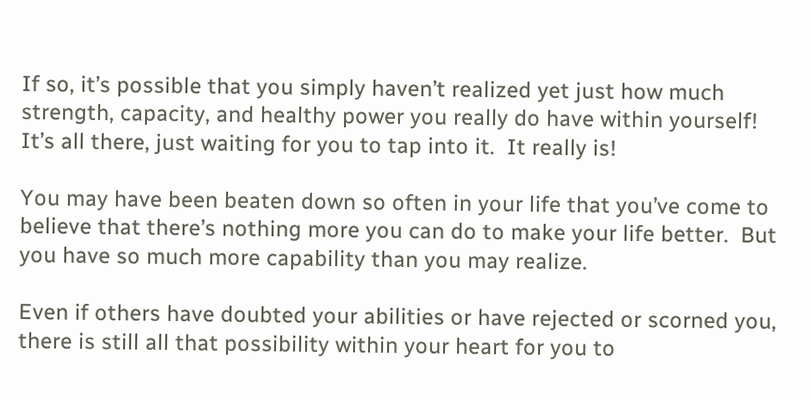If so, it’s possible that you simply haven’t realized yet just how much strength, capacity, and healthy power you really do have within yourself!  It’s all there, just waiting for you to tap into it.  It really is!

You may have been beaten down so often in your life that you’ve come to believe that there’s nothing more you can do to make your life better.  But you have so much more capability than you may realize.

Even if others have doubted your abilities or have rejected or scorned you, there is still all that possibility within your heart for you to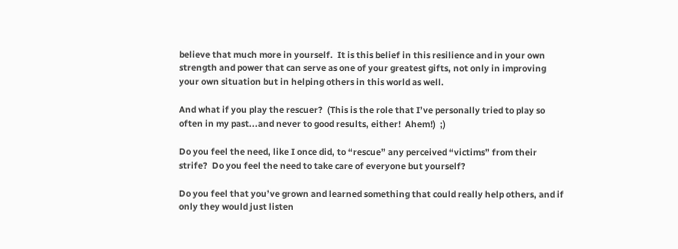believe that much more in yourself.  It is this belief in this resilience and in your own strength and power that can serve as one of your greatest gifts, not only in improving your own situation but in helping others in this world as well.

And what if you play the rescuer?  (This is the role that I’ve personally tried to play so often in my past...and never to good results, either!  Ahem!)  ;)

Do you feel the need, like I once did, to “rescue” any perceived “victims” from their strife?  Do you feel the need to take care of everyone but yourself?

Do you feel that you’ve grown and learned something that could really help others, and if only they would just listen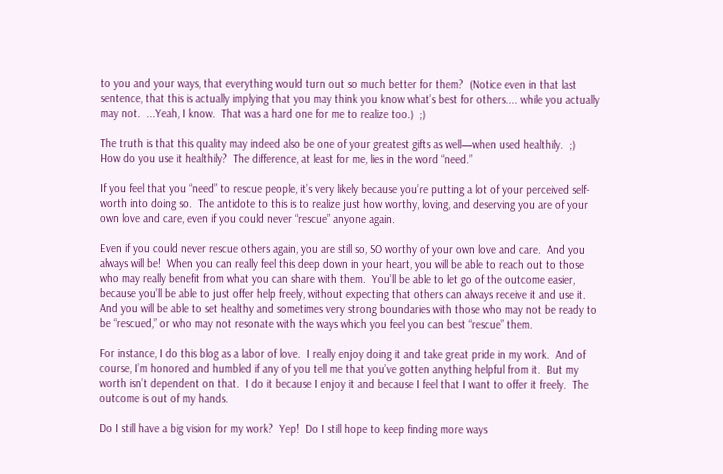to you and your ways, that everything would turn out so much better for them?  (Notice even in that last sentence, that this is actually implying that you may think you know what’s best for others.... while you actually may not.  ...Yeah, I know.  That was a hard one for me to realize too.)  ;)

The truth is that this quality may indeed also be one of your greatest gifts as well—when used healthily.  ;)  How do you use it healthily?  The difference, at least for me, lies in the word “need.”

If you feel that you “need” to rescue people, it’s very likely because you’re putting a lot of your perceived self-worth into doing so.  The antidote to this is to realize just how worthy, loving, and deserving you are of your own love and care, even if you could never “rescue” anyone again.

Even if you could never rescue others again, you are still so, SO worthy of your own love and care.  And you always will be!  When you can really feel this deep down in your heart, you will be able to reach out to those who may really benefit from what you can share with them.  You’ll be able to let go of the outcome easier, because you’ll be able to just offer help freely, without expecting that others can always receive it and use it.  And you will be able to set healthy and sometimes very strong boundaries with those who may not be ready to be “rescued,” or who may not resonate with the ways which you feel you can best “rescue” them.

For instance, I do this blog as a labor of love.  I really enjoy doing it and take great pride in my work.  And of course, I’m honored and humbled if any of you tell me that you’ve gotten anything helpful from it.  But my worth isn’t dependent on that.  I do it because I enjoy it and because I feel that I want to offer it freely.  The outcome is out of my hands.

Do I still have a big vision for my work?  Yep!  Do I still hope to keep finding more ways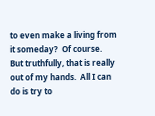to even make a living from it someday?  Of course.  But truthfully, that is really out of my hands.  All I can do is try to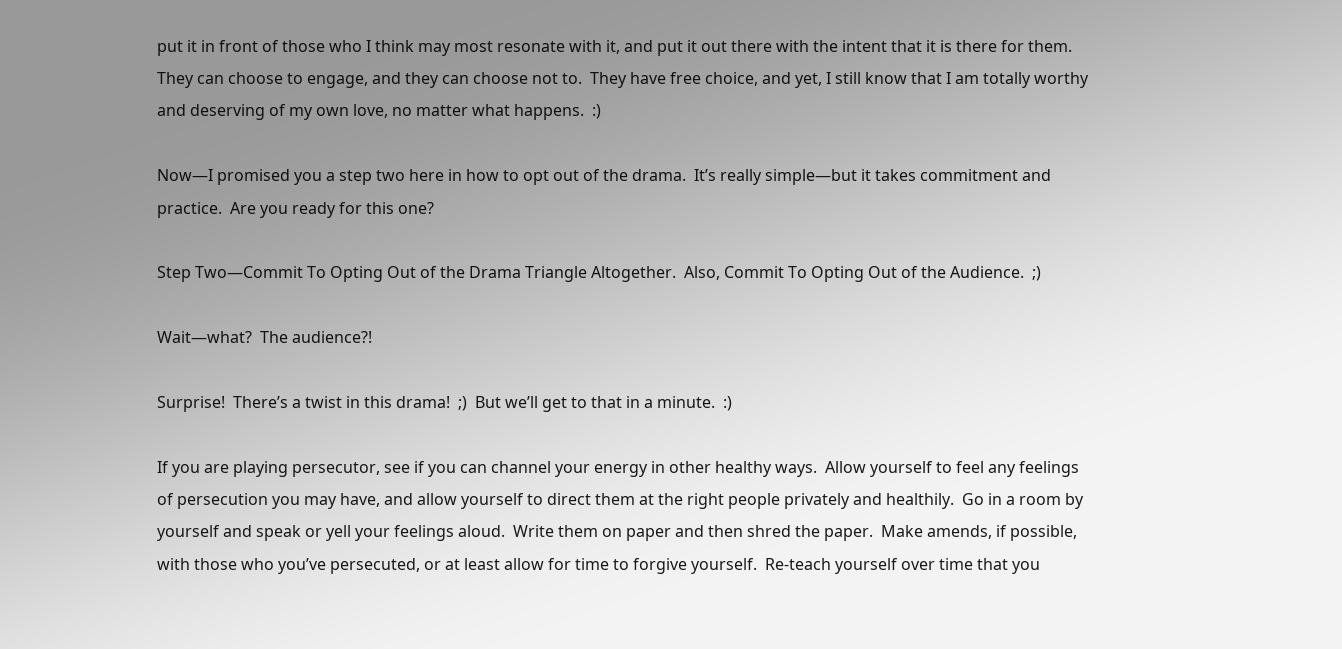put it in front of those who I think may most resonate with it, and put it out there with the intent that it is there for them.  They can choose to engage, and they can choose not to.  They have free choice, and yet, I still know that I am totally worthy and deserving of my own love, no matter what happens.  :)

Now—I promised you a step two here in how to opt out of the drama.  It’s really simple—but it takes commitment and practice.  Are you ready for this one?

Step Two—Commit To Opting Out of the Drama Triangle Altogether.  Also, Commit To Opting Out of the Audience.  ;)

Wait—what?  The audience?!

Surprise!  There’s a twist in this drama!  ;)  But we’ll get to that in a minute.  :)

If you are playing persecutor, see if you can channel your energy in other healthy ways.  Allow yourself to feel any feelings of persecution you may have, and allow yourself to direct them at the right people privately and healthily.  Go in a room by yourself and speak or yell your feelings aloud.  Write them on paper and then shred the paper.  Make amends, if possible, with those who you’ve persecuted, or at least allow for time to forgive yourself.  Re-teach yourself over time that you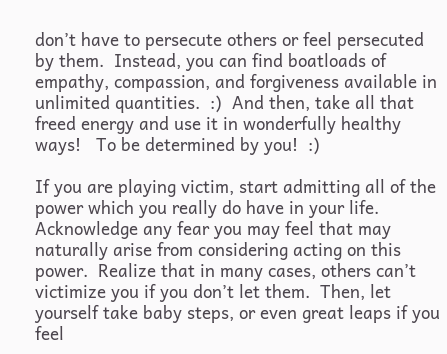don’t have to persecute others or feel persecuted by them.  Instead, you can find boatloads of empathy, compassion, and forgiveness available in unlimited quantities.  :)  And then, take all that freed energy and use it in wonderfully healthy ways!   To be determined by you!  :)

If you are playing victim, start admitting all of the power which you really do have in your life.  Acknowledge any fear you may feel that may naturally arise from considering acting on this power.  Realize that in many cases, others can’t victimize you if you don’t let them.  Then, let yourself take baby steps, or even great leaps if you feel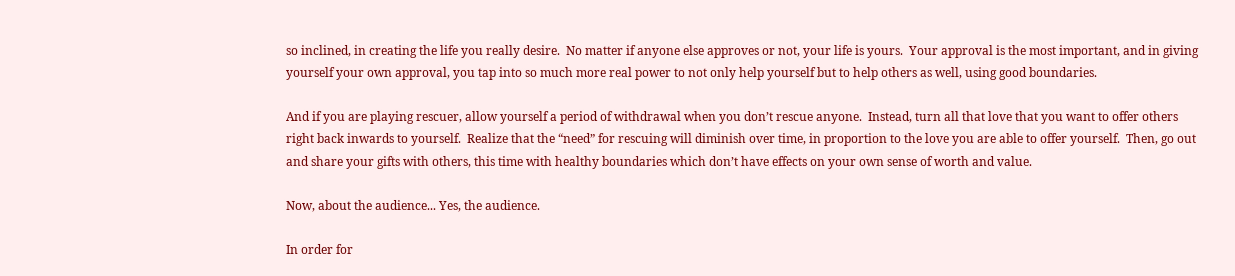so inclined, in creating the life you really desire.  No matter if anyone else approves or not, your life is yours.  Your approval is the most important, and in giving yourself your own approval, you tap into so much more real power to not only help yourself but to help others as well, using good boundaries.

And if you are playing rescuer, allow yourself a period of withdrawal when you don’t rescue anyone.  Instead, turn all that love that you want to offer others right back inwards to yourself.  Realize that the “need” for rescuing will diminish over time, in proportion to the love you are able to offer yourself.  Then, go out and share your gifts with others, this time with healthy boundaries which don’t have effects on your own sense of worth and value.

Now, about the audience... Yes, the audience.

In order for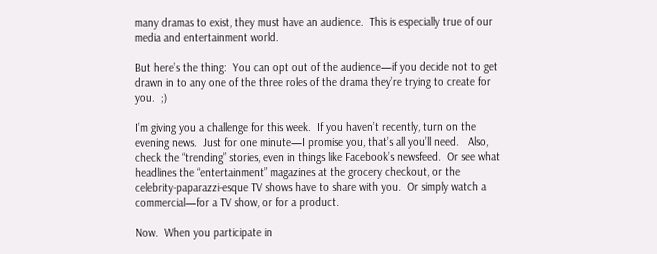many dramas to exist, they must have an audience.  This is especially true of our media and entertainment world.

But here’s the thing:  You can opt out of the audience—if you decide not to get drawn in to any one of the three roles of the drama they’re trying to create for you.  ;)

I’m giving you a challenge for this week.  If you haven’t recently, turn on the evening news.  Just for one minute—I promise you, that’s all you’ll need.   Also, check the “trending” stories, even in things like Facebook’s newsfeed.  Or see what headlines the “entertainment” magazines at the grocery checkout, or the celebrity-paparazzi-esque TV shows have to share with you.  Or simply watch a commercial—for a TV show, or for a product.

Now.  When you participate in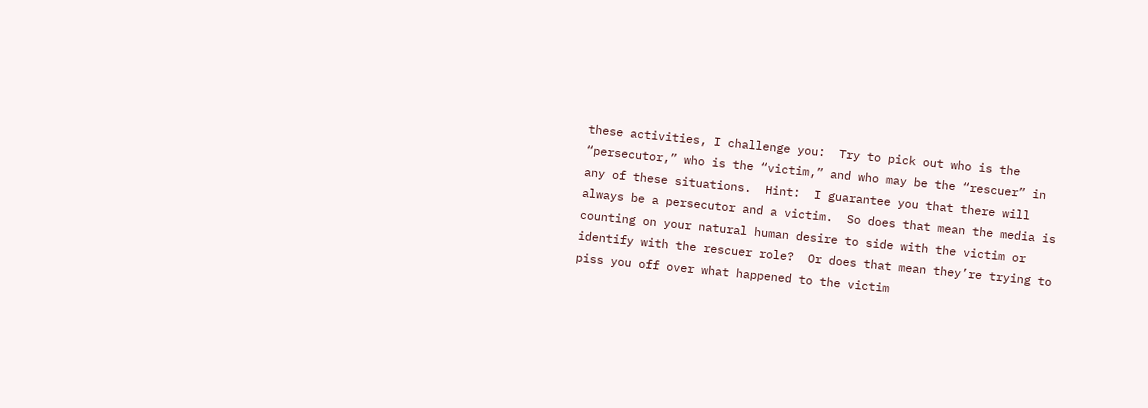these activities, I challenge you:  Try to pick out who is the “persecutor,” who is the “victim,” and who may be the “rescuer” in any of these situations.  Hint:  I guarantee you that there will always be a persecutor and a victim.  So does that mean the media is counting on your natural human desire to side with the victim or identify with the rescuer role?  Or does that mean they’re trying to piss you off over what happened to the victim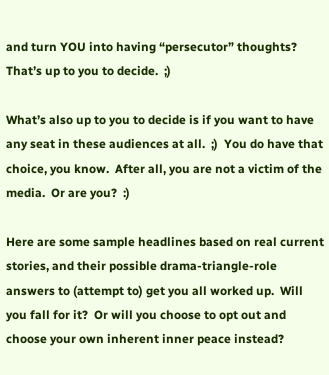and turn YOU into having “persecutor” thoughts?  That’s up to you to decide.  ;)

What’s also up to you to decide is if you want to have any seat in these audiences at all.  ;)  You do have that choice, you know.  After all, you are not a victim of the media.  Or are you?  :)

Here are some sample headlines based on real current stories, and their possible drama-triangle-role answers to (attempt to) get you all worked up.  Will you fall for it?  Or will you choose to opt out and choose your own inherent inner peace instead?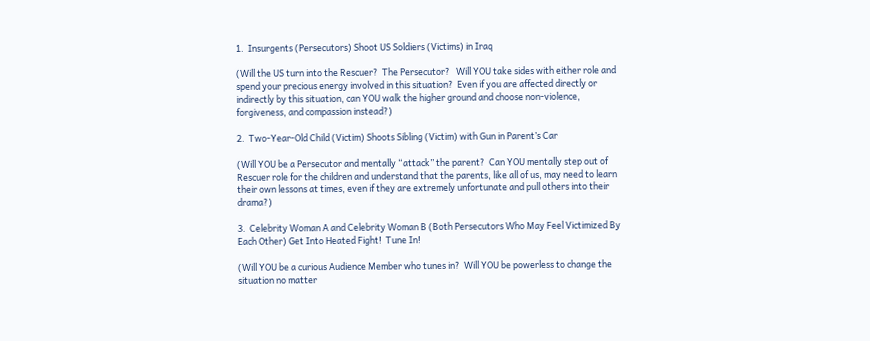1.  Insurgents (Persecutors) Shoot US Soldiers (Victims) in Iraq

(Will the US turn into the Rescuer?  The Persecutor?   Will YOU take sides with either role and spend your precious energy involved in this situation?  Even if you are affected directly or indirectly by this situation, can YOU walk the higher ground and choose non-violence, forgiveness, and compassion instead?)

2.  Two-Year-Old Child (Victim) Shoots Sibling (Victim) with Gun in Parent’s Car

(Will YOU be a Persecutor and mentally “attack” the parent?  Can YOU mentally step out of Rescuer role for the children and understand that the parents, like all of us, may need to learn their own lessons at times, even if they are extremely unfortunate and pull others into their drama?)

3.  Celebrity Woman A and Celebrity Woman B (Both Persecutors Who May Feel Victimized By Each Other) Get Into Heated Fight!  Tune In!

(Will YOU be a curious Audience Member who tunes in?  Will YOU be powerless to change the situation no matter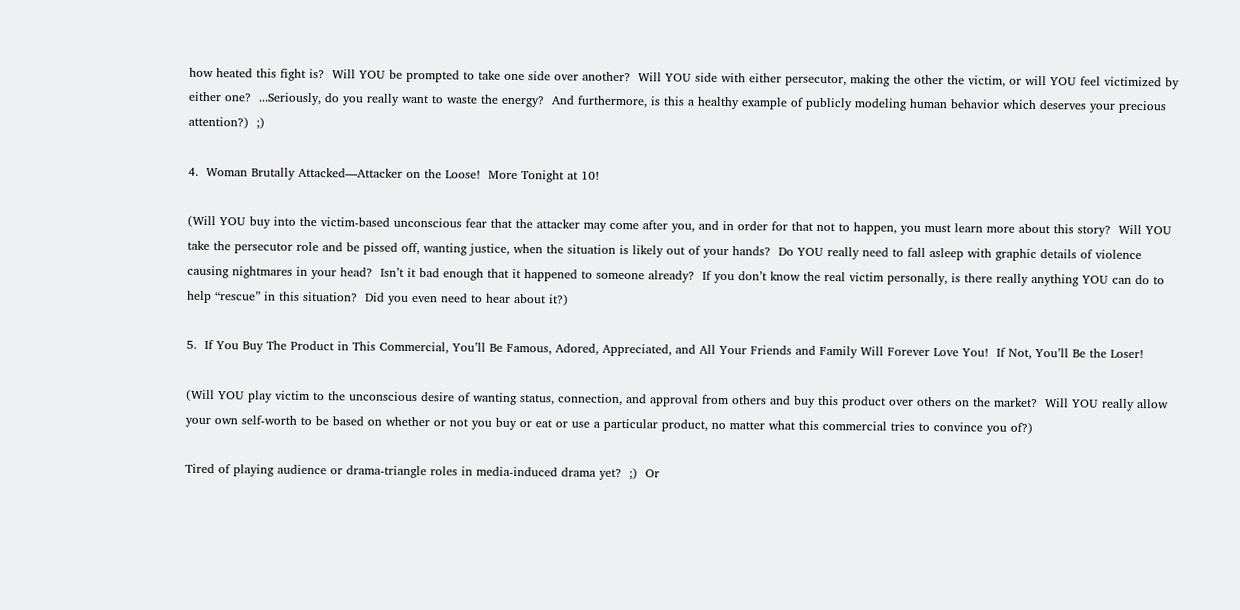how heated this fight is?  Will YOU be prompted to take one side over another?  Will YOU side with either persecutor, making the other the victim, or will YOU feel victimized by either one?  ...Seriously, do you really want to waste the energy?  And furthermore, is this a healthy example of publicly modeling human behavior which deserves your precious attention?)  ;)

4.  Woman Brutally Attacked—Attacker on the Loose!  More Tonight at 10!

(Will YOU buy into the victim-based unconscious fear that the attacker may come after you, and in order for that not to happen, you must learn more about this story?  Will YOU take the persecutor role and be pissed off, wanting justice, when the situation is likely out of your hands?  Do YOU really need to fall asleep with graphic details of violence causing nightmares in your head?  Isn’t it bad enough that it happened to someone already?  If you don’t know the real victim personally, is there really anything YOU can do to help “rescue” in this situation?  Did you even need to hear about it?)

5.  If You Buy The Product in This Commercial, You’ll Be Famous, Adored, Appreciated, and All Your Friends and Family Will Forever Love You!  If Not, You’ll Be the Loser!

(Will YOU play victim to the unconscious desire of wanting status, connection, and approval from others and buy this product over others on the market?  Will YOU really allow your own self-worth to be based on whether or not you buy or eat or use a particular product, no matter what this commercial tries to convince you of?)

Tired of playing audience or drama-triangle roles in media-induced drama yet?  ;)  Or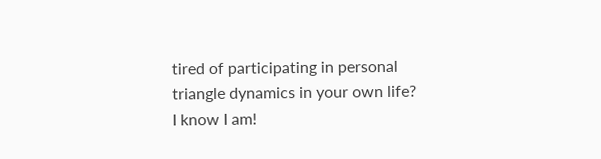tired of participating in personal triangle dynamics in your own life?  I know I am!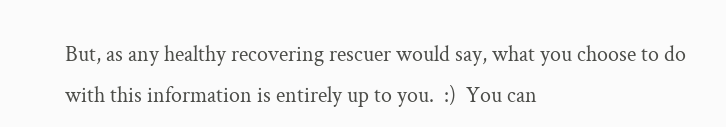But, as any healthy recovering rescuer would say, what you choose to do with this information is entirely up to you.  :)  You can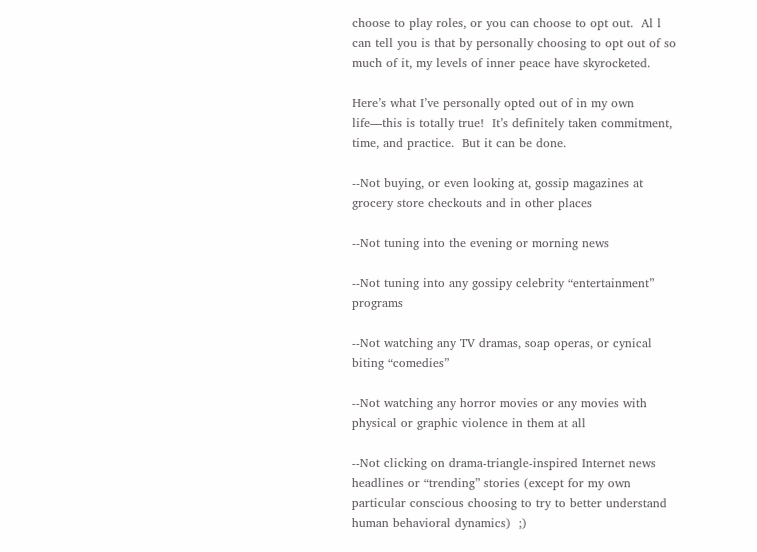choose to play roles, or you can choose to opt out.  Al l can tell you is that by personally choosing to opt out of so much of it, my levels of inner peace have skyrocketed.

Here’s what I’ve personally opted out of in my own life—this is totally true!  It’s definitely taken commitment, time, and practice.  But it can be done.

--Not buying, or even looking at, gossip magazines at grocery store checkouts and in other places

--Not tuning into the evening or morning news

--Not tuning into any gossipy celebrity “entertainment” programs

--Not watching any TV dramas, soap operas, or cynical biting “comedies”

--Not watching any horror movies or any movies with physical or graphic violence in them at all

--Not clicking on drama-triangle-inspired Internet news headlines or “trending” stories (except for my own particular conscious choosing to try to better understand human behavioral dynamics)  ;)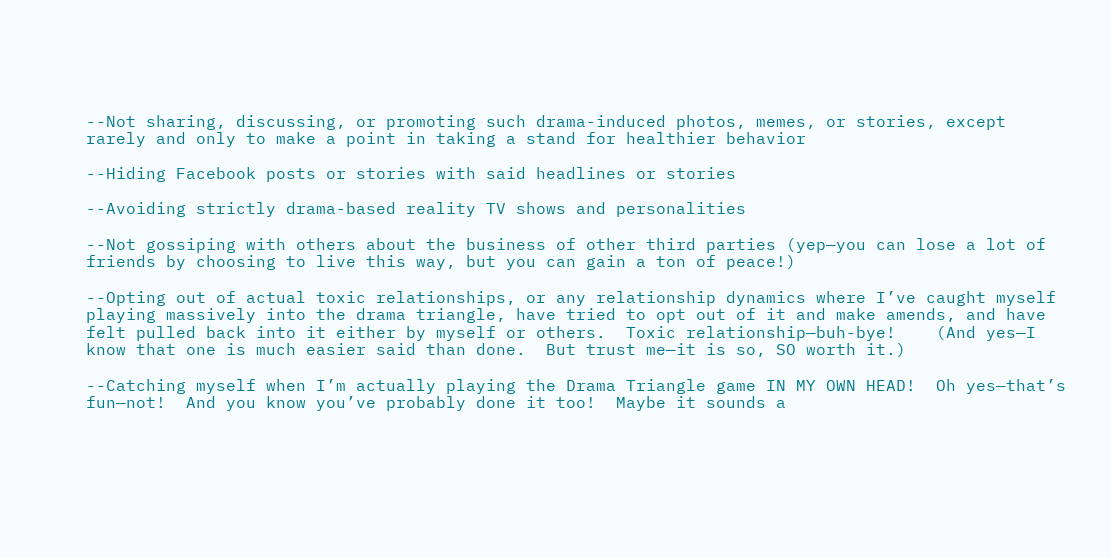--Not sharing, discussing, or promoting such drama-induced photos, memes, or stories, except rarely and only to make a point in taking a stand for healthier behavior

--Hiding Facebook posts or stories with said headlines or stories

--Avoiding strictly drama-based reality TV shows and personalities

--Not gossiping with others about the business of other third parties (yep—you can lose a lot of friends by choosing to live this way, but you can gain a ton of peace!)

--Opting out of actual toxic relationships, or any relationship dynamics where I’ve caught myself playing massively into the drama triangle, have tried to opt out of it and make amends, and have felt pulled back into it either by myself or others.  Toxic relationship—buh-bye!    (And yes—I know that one is much easier said than done.  But trust me—it is so, SO worth it.)

--Catching myself when I’m actually playing the Drama Triangle game IN MY OWN HEAD!  Oh yes—that’s fun—not!  And you know you’ve probably done it too!  Maybe it sounds a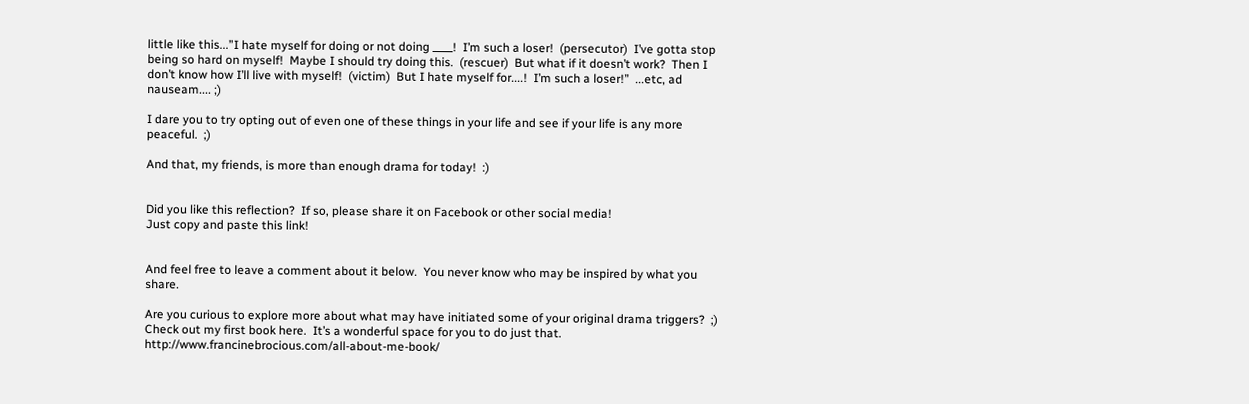little like this...”I hate myself for doing or not doing ____!  I’m such a loser!  (persecutor)  I’ve gotta stop being so hard on myself!  Maybe I should try doing this.  (rescuer)  But what if it doesn’t work?  Then I don’t know how I’ll live with myself!  (victim)  But I hate myself for....!  I’m such a loser!”  ...etc, ad nauseam.... ;)

I dare you to try opting out of even one of these things in your life and see if your life is any more peaceful.  ;)

And that, my friends, is more than enough drama for today!  :)


Did you like this reflection?  If so, please share it on Facebook or other social media!
Just copy and paste this link!


And feel free to leave a comment about it below.  You never know who may be inspired by what you share.

Are you curious to explore more about what may have initiated some of your original drama triggers?  ;)  Check out my first book here.  It’s a wonderful space for you to do just that.  http://www.francinebrocious.com/all-about-me-book/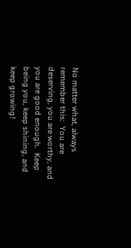No matter what, always remember this:  You are deserving, you are worthy, and you are good enough.  Keep being you, keep shining, and keep growing!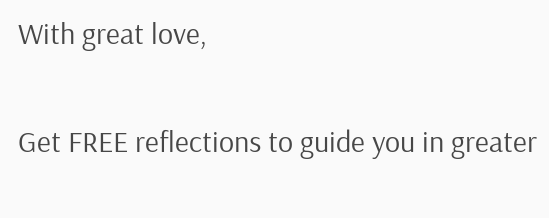With great love,


Get FREE reflections to guide you in greater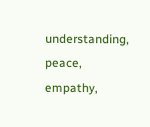understanding, peace, empathy,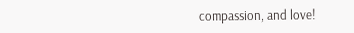compassion, and love!